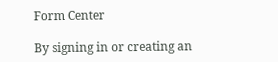Form Center

By signing in or creating an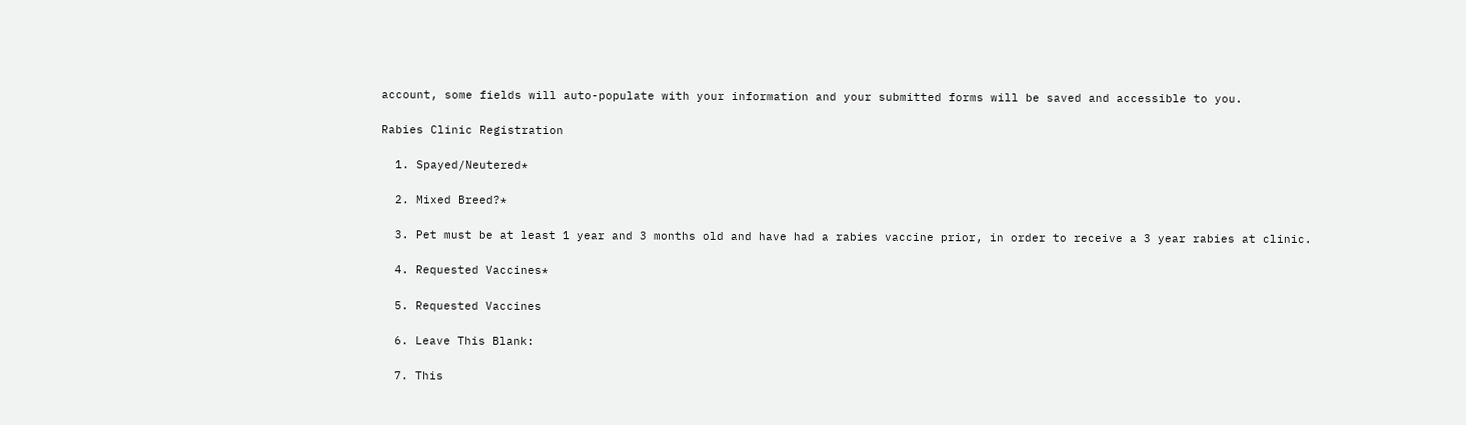account, some fields will auto-populate with your information and your submitted forms will be saved and accessible to you.

Rabies Clinic Registration

  1. Spayed/Neutered*

  2. Mixed Breed?*

  3. Pet must be at least 1 year and 3 months old and have had a rabies vaccine prior, in order to receive a 3 year rabies at clinic.

  4. Requested Vaccines*

  5. Requested Vaccines

  6. Leave This Blank:

  7. This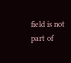field is not part of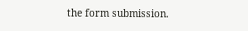the form submission.